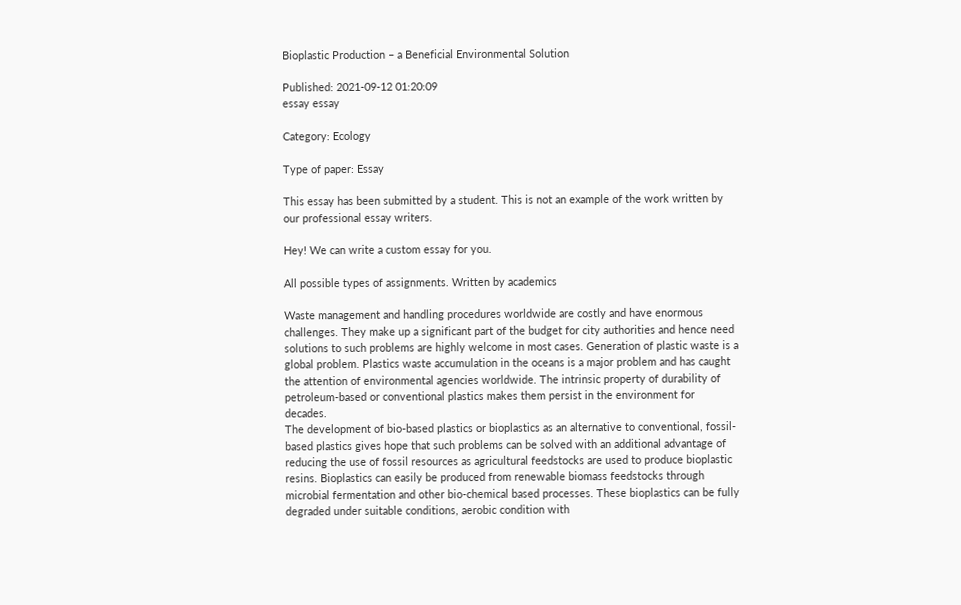Bioplastic Production – a Beneficial Environmental Solution

Published: 2021-09-12 01:20:09
essay essay

Category: Ecology

Type of paper: Essay

This essay has been submitted by a student. This is not an example of the work written by our professional essay writers.

Hey! We can write a custom essay for you.

All possible types of assignments. Written by academics

Waste management and handling procedures worldwide are costly and have enormous challenges. They make up a significant part of the budget for city authorities and hence need solutions to such problems are highly welcome in most cases. Generation of plastic waste is a global problem. Plastics waste accumulation in the oceans is a major problem and has caught the attention of environmental agencies worldwide. The intrinsic property of durability of petroleum-based or conventional plastics makes them persist in the environment for decades.
The development of bio-based plastics or bioplastics as an alternative to conventional, fossil-based plastics gives hope that such problems can be solved with an additional advantage of reducing the use of fossil resources as agricultural feedstocks are used to produce bioplastic resins. Bioplastics can easily be produced from renewable biomass feedstocks through microbial fermentation and other bio-chemical based processes. These bioplastics can be fully degraded under suitable conditions, aerobic condition with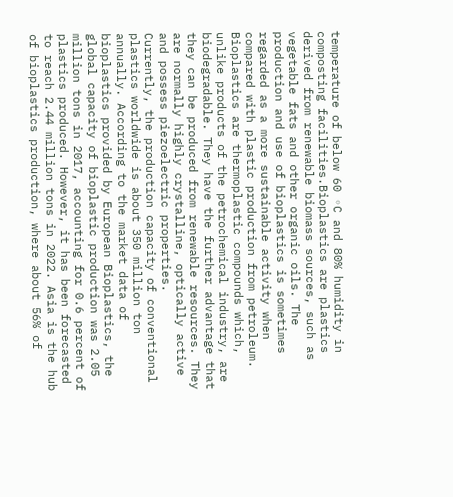temperature of below 60 ◦C and 80% humidity in composting facilities.Bioplastics are plastics derived from renewable biomass sources, such as vegetable fats and other organic oils. The production and use of bioplastics is sometimes regarded as a more sustainable activity when compared with plastic production from petroleum. Bioplastics are thermoplastic compounds which, unlike products of the petrochemical industry, are biodegradable. They have the further advantage that they can be produced from renewable resources. They are normally highly crystalline, optically active and possess piezoelectric properties.
Currently, the production capacity of conventional plastics worldwide is about 350 million ton annually. According to the market data of bioplastics provided by European Bioplastics, the global capacity of bioplastic production was 2.05 million tons in 2017, accounting for 0.6 percent of plastics produced. However, it has been forecasted to reach 2.44 million tons in 2022. Asia is the hub of bioplastics production, where about 56% of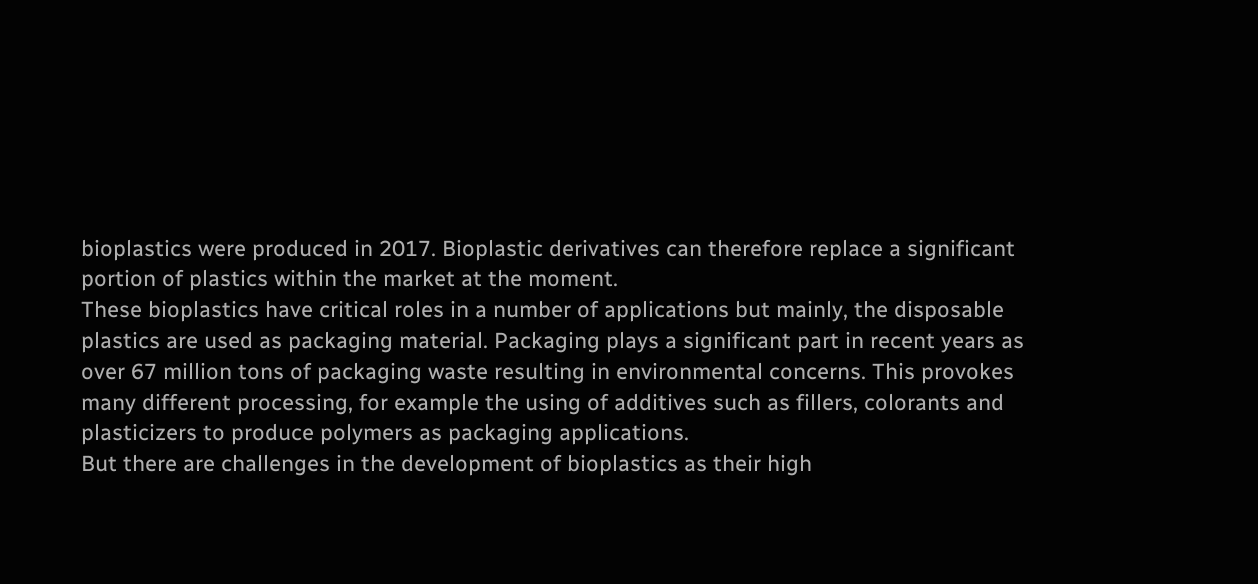bioplastics were produced in 2017. Bioplastic derivatives can therefore replace a significant portion of plastics within the market at the moment.
These bioplastics have critical roles in a number of applications but mainly, the disposable plastics are used as packaging material. Packaging plays a significant part in recent years as over 67 million tons of packaging waste resulting in environmental concerns. This provokes many different processing, for example the using of additives such as fillers, colorants and plasticizers to produce polymers as packaging applications.
But there are challenges in the development of bioplastics as their high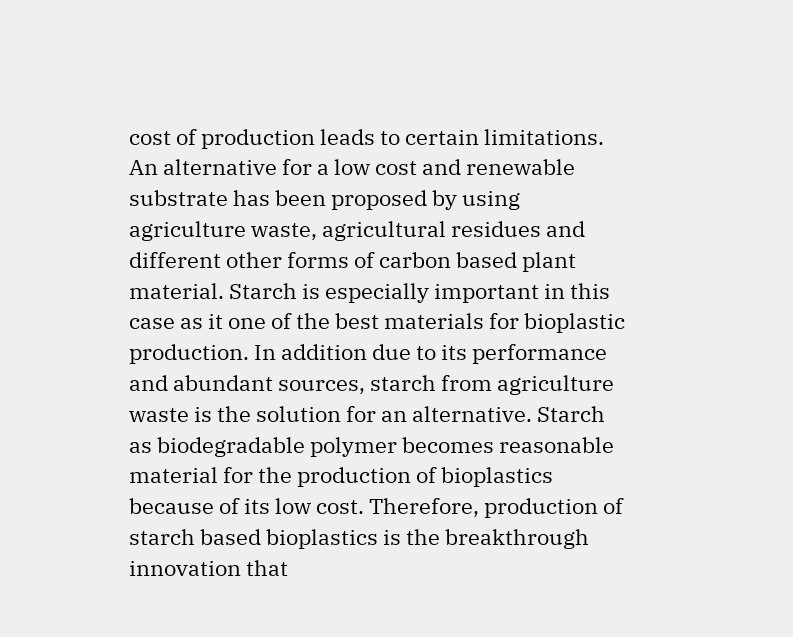cost of production leads to certain limitations. An alternative for a low cost and renewable substrate has been proposed by using agriculture waste, agricultural residues and different other forms of carbon based plant material. Starch is especially important in this case as it one of the best materials for bioplastic production. In addition due to its performance and abundant sources, starch from agriculture waste is the solution for an alternative. Starch as biodegradable polymer becomes reasonable material for the production of bioplastics because of its low cost. Therefore, production of starch based bioplastics is the breakthrough innovation that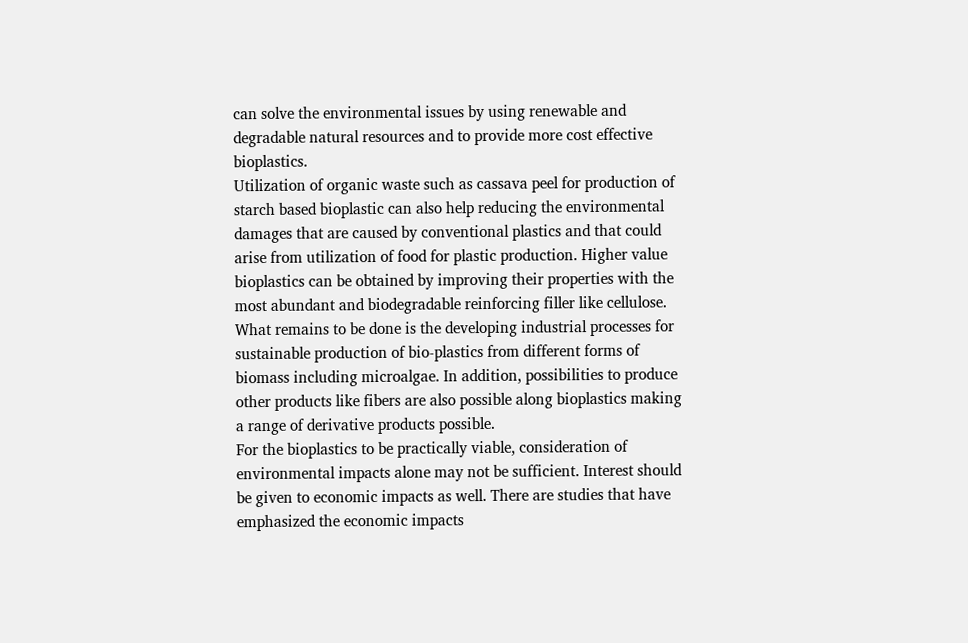can solve the environmental issues by using renewable and degradable natural resources and to provide more cost effective bioplastics.
Utilization of organic waste such as cassava peel for production of starch based bioplastic can also help reducing the environmental damages that are caused by conventional plastics and that could arise from utilization of food for plastic production. Higher value bioplastics can be obtained by improving their properties with the most abundant and biodegradable reinforcing filler like cellulose. What remains to be done is the developing industrial processes for sustainable production of bio-plastics from different forms of biomass including microalgae. In addition, possibilities to produce other products like fibers are also possible along bioplastics making a range of derivative products possible.
For the bioplastics to be practically viable, consideration of environmental impacts alone may not be sufficient. Interest should be given to economic impacts as well. There are studies that have emphasized the economic impacts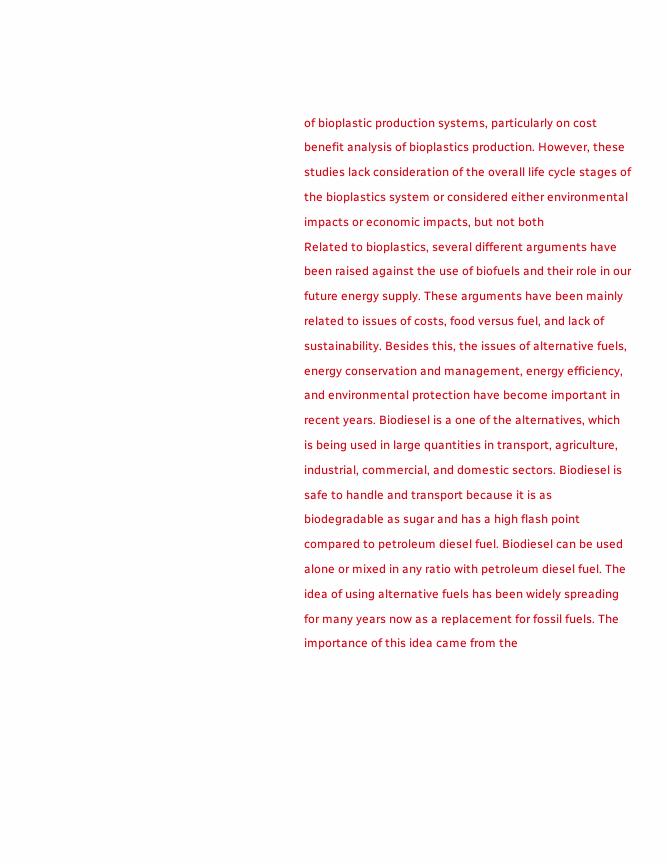of bioplastic production systems, particularly on cost benefit analysis of bioplastics production. However, these studies lack consideration of the overall life cycle stages of the bioplastics system or considered either environmental impacts or economic impacts, but not both
Related to bioplastics, several different arguments have been raised against the use of biofuels and their role in our future energy supply. These arguments have been mainly related to issues of costs, food versus fuel, and lack of sustainability. Besides this, the issues of alternative fuels, energy conservation and management, energy efficiency, and environmental protection have become important in recent years. Biodiesel is a one of the alternatives, which is being used in large quantities in transport, agriculture, industrial, commercial, and domestic sectors. Biodiesel is safe to handle and transport because it is as biodegradable as sugar and has a high flash point compared to petroleum diesel fuel. Biodiesel can be used alone or mixed in any ratio with petroleum diesel fuel. The idea of using alternative fuels has been widely spreading for many years now as a replacement for fossil fuels. The importance of this idea came from the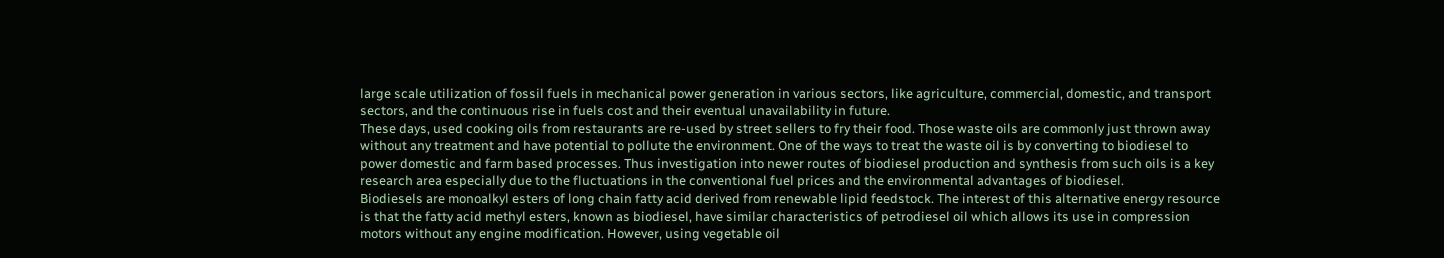large scale utilization of fossil fuels in mechanical power generation in various sectors, like agriculture, commercial, domestic, and transport sectors, and the continuous rise in fuels cost and their eventual unavailability in future.
These days, used cooking oils from restaurants are re-used by street sellers to fry their food. Those waste oils are commonly just thrown away without any treatment and have potential to pollute the environment. One of the ways to treat the waste oil is by converting to biodiesel to power domestic and farm based processes. Thus investigation into newer routes of biodiesel production and synthesis from such oils is a key research area especially due to the fluctuations in the conventional fuel prices and the environmental advantages of biodiesel.
Biodiesels are monoalkyl esters of long chain fatty acid derived from renewable lipid feedstock. The interest of this alternative energy resource is that the fatty acid methyl esters, known as biodiesel, have similar characteristics of petrodiesel oil which allows its use in compression motors without any engine modification. However, using vegetable oil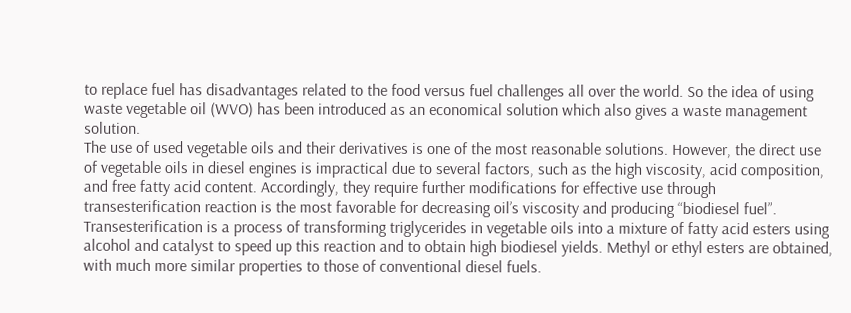to replace fuel has disadvantages related to the food versus fuel challenges all over the world. So the idea of using waste vegetable oil (WVO) has been introduced as an economical solution which also gives a waste management solution.
The use of used vegetable oils and their derivatives is one of the most reasonable solutions. However, the direct use of vegetable oils in diesel engines is impractical due to several factors, such as the high viscosity, acid composition, and free fatty acid content. Accordingly, they require further modifications for effective use through transesterification reaction is the most favorable for decreasing oil’s viscosity and producing “biodiesel fuel”.
Transesterification is a process of transforming triglycerides in vegetable oils into a mixture of fatty acid esters using alcohol and catalyst to speed up this reaction and to obtain high biodiesel yields. Methyl or ethyl esters are obtained, with much more similar properties to those of conventional diesel fuels.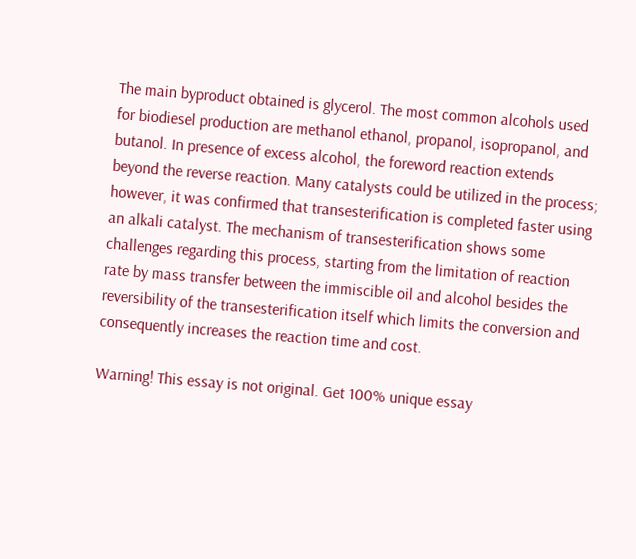The main byproduct obtained is glycerol. The most common alcohols used for biodiesel production are methanol ethanol, propanol, isopropanol, and butanol. In presence of excess alcohol, the foreword reaction extends beyond the reverse reaction. Many catalysts could be utilized in the process; however, it was confirmed that transesterification is completed faster using an alkali catalyst. The mechanism of transesterification shows some challenges regarding this process, starting from the limitation of reaction rate by mass transfer between the immiscible oil and alcohol besides the reversibility of the transesterification itself which limits the conversion and consequently increases the reaction time and cost.

Warning! This essay is not original. Get 100% unique essay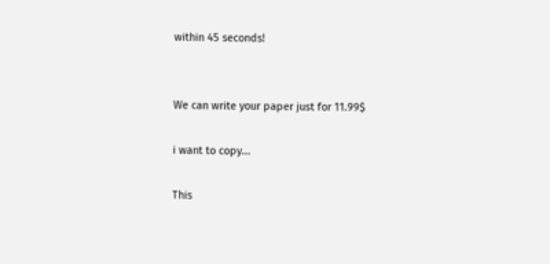within 45 seconds!


We can write your paper just for 11.99$

i want to copy...

This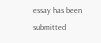essay has been submitted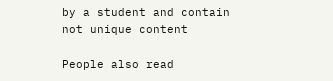by a student and contain not unique content

People also read